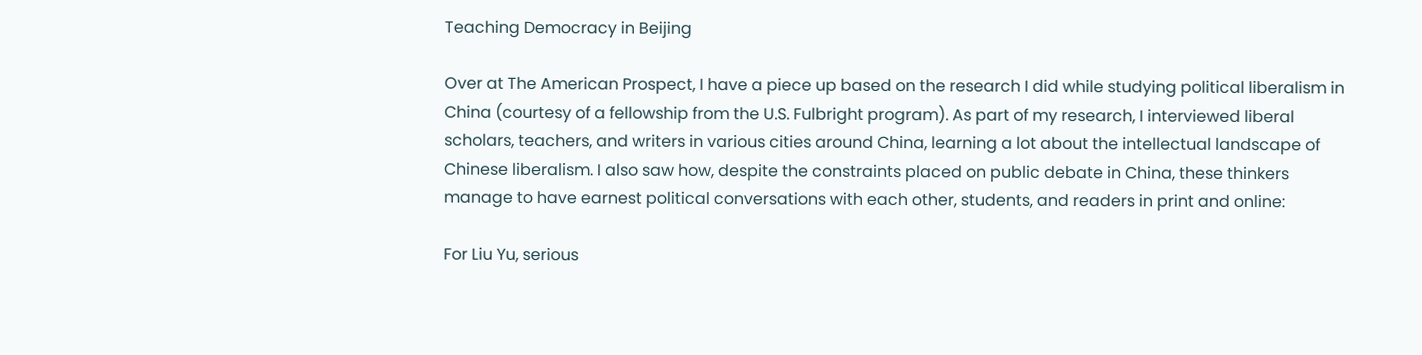Teaching Democracy in Beijing

Over at The American Prospect, I have a piece up based on the research I did while studying political liberalism in China (courtesy of a fellowship from the U.S. Fulbright program). As part of my research, I interviewed liberal scholars, teachers, and writers in various cities around China, learning a lot about the intellectual landscape of Chinese liberalism. I also saw how, despite the constraints placed on public debate in China, these thinkers manage to have earnest political conversations with each other, students, and readers in print and online:

For Liu Yu, serious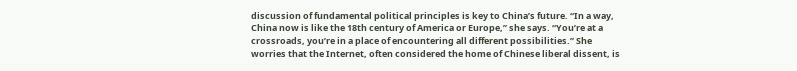discussion of fundamental political principles is key to China’s future. “In a way, China now is like the 18th century of America or Europe,” she says. “You’re at a crossroads, you’re in a place of encountering all different possibilities.” She worries that the Internet, often considered the home of Chinese liberal dissent, is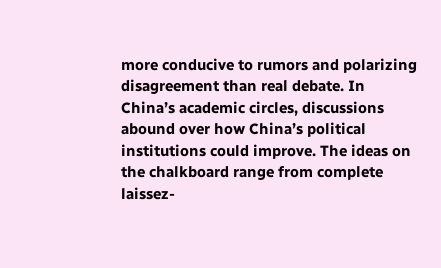more conducive to rumors and polarizing disagreement than real debate. In China’s academic circles, discussions abound over how China’s political institutions could improve. The ideas on the chalkboard range from complete laissez-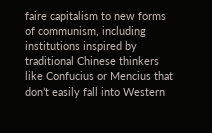faire capitalism to new forms of communism, including institutions inspired by traditional Chinese thinkers like Confucius or Mencius that don’t easily fall into Western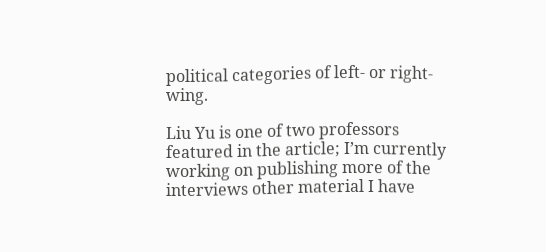political categories of left- or right-wing.

Liu Yu is one of two professors featured in the article; I’m currently working on publishing more of the interviews other material I have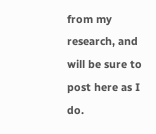from my research, and will be sure to post here as I do.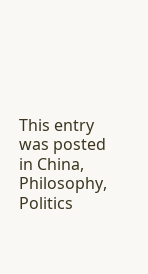This entry was posted in China, Philosophy, Politics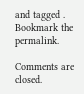and tagged . Bookmark the permalink.

Comments are closed.